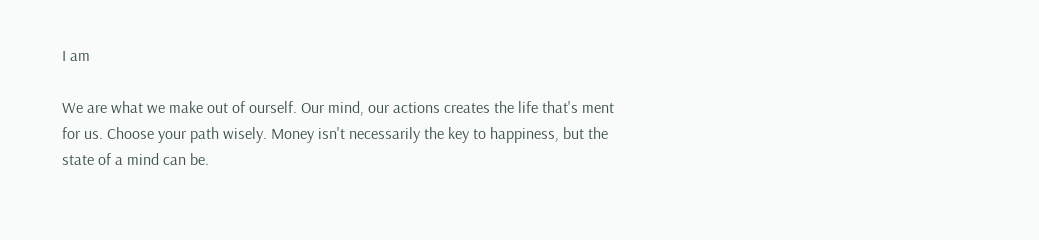I am

We are what we make out of ourself. Our mind, our actions creates the life that's ment for us. Choose your path wisely. Money isn't necessarily the key to happiness, but the state of a mind can be.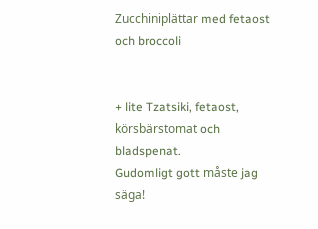Zucchiniplättar med fetaost och broccoli


+ lite Tzatsiki, fetaost, körsbärstomat och bladspenat.
Gudomligt gott måste jag säga!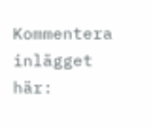Kommentera inlägget här: